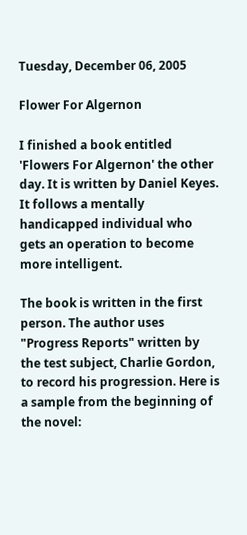Tuesday, December 06, 2005

Flower For Algernon

I finished a book entitled 'Flowers For Algernon' the other day. It is written by Daniel Keyes. It follows a mentally handicapped individual who gets an operation to become more intelligent.

The book is written in the first person. The author uses "Progress Reports" written by the test subject, Charlie Gordon, to record his progression. Here is a sample from the beginning of the novel: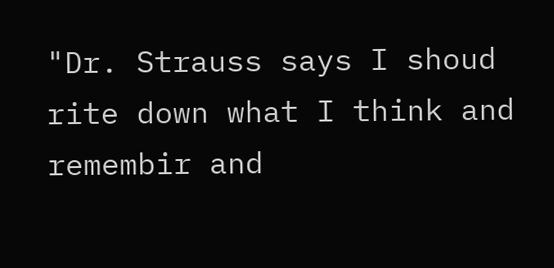"Dr. Strauss says I shoud rite down what I think and remembir and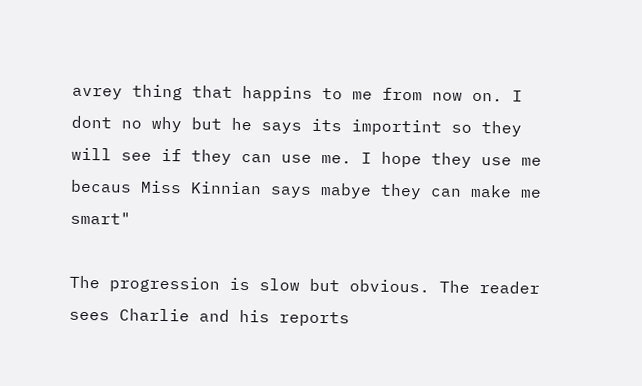avrey thing that happins to me from now on. I dont no why but he says its importint so they will see if they can use me. I hope they use me becaus Miss Kinnian says mabye they can make me smart"

The progression is slow but obvious. The reader sees Charlie and his reports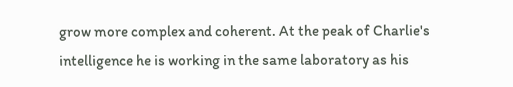grow more complex and coherent. At the peak of Charlie's intelligence he is working in the same laboratory as his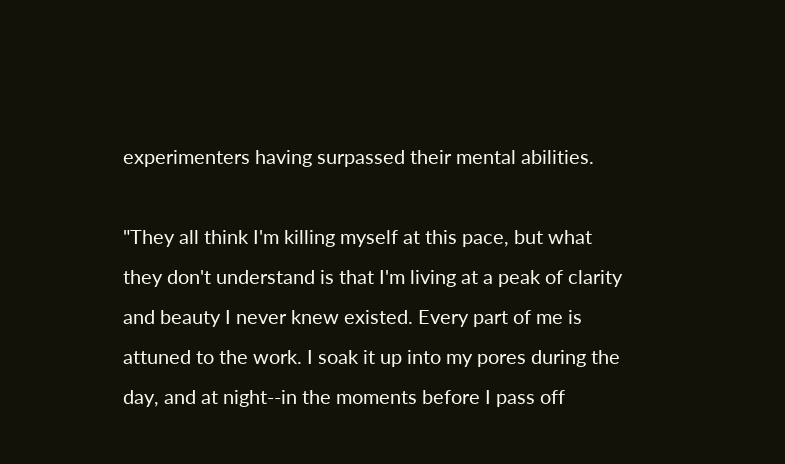experimenters having surpassed their mental abilities.

"They all think I'm killing myself at this pace, but what they don't understand is that I'm living at a peak of clarity and beauty I never knew existed. Every part of me is attuned to the work. I soak it up into my pores during the day, and at night--in the moments before I pass off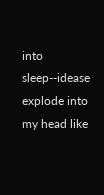into sleep--idease explode into my head like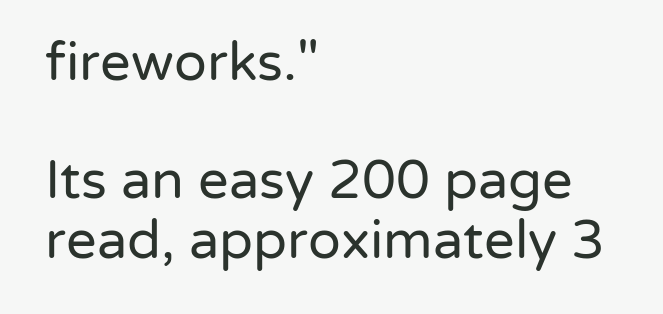fireworks."

Its an easy 200 page read, approximately 3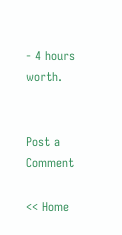- 4 hours worth.


Post a Comment

<< Home